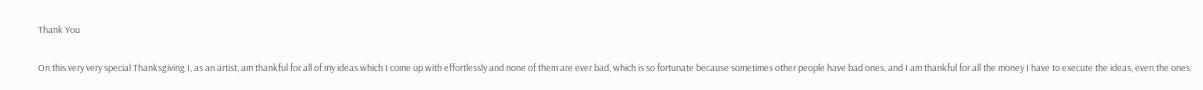Thank You

On this very very special Thanksgiving I, as an artist, am thankful for all of my ideas which I come up with effortlessly and none of them are ever bad, which is so fortunate because sometimes other people have bad ones, and I am thankful for all the money I have to execute the ideas, even the ones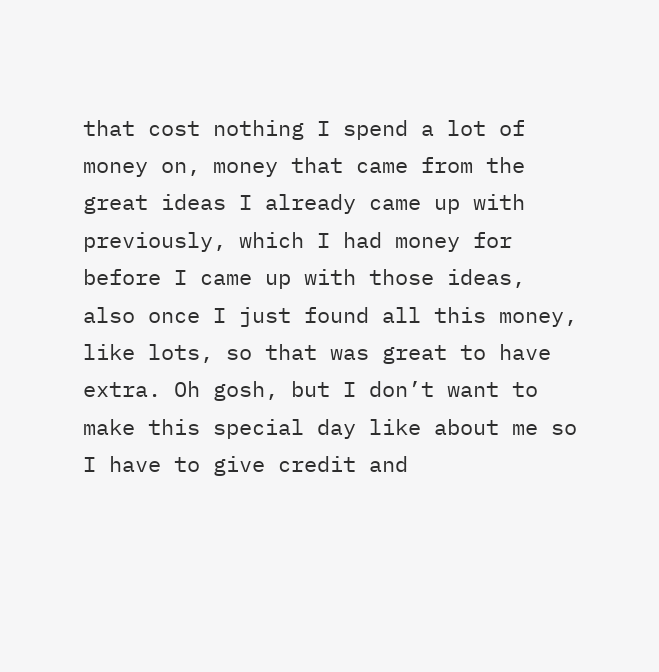that cost nothing I spend a lot of money on, money that came from the great ideas I already came up with previously, which I had money for before I came up with those ideas, also once I just found all this money, like lots, so that was great to have extra. Oh gosh, but I don’t want to make this special day like about me so I have to give credit and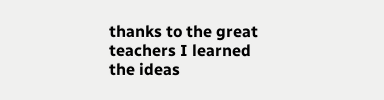thanks to the great teachers I learned the ideas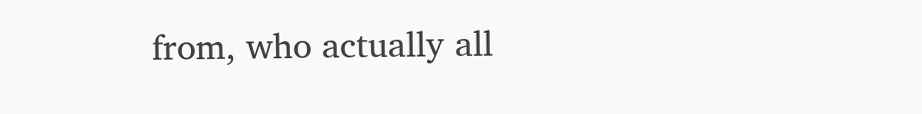from, who actually all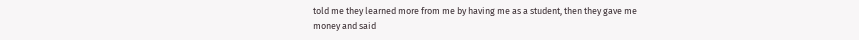told me they learned more from me by having me as a student, then they gave me money and said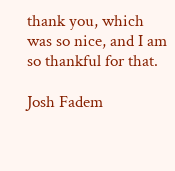thank you, which was so nice, and I am so thankful for that.

Josh Fadem